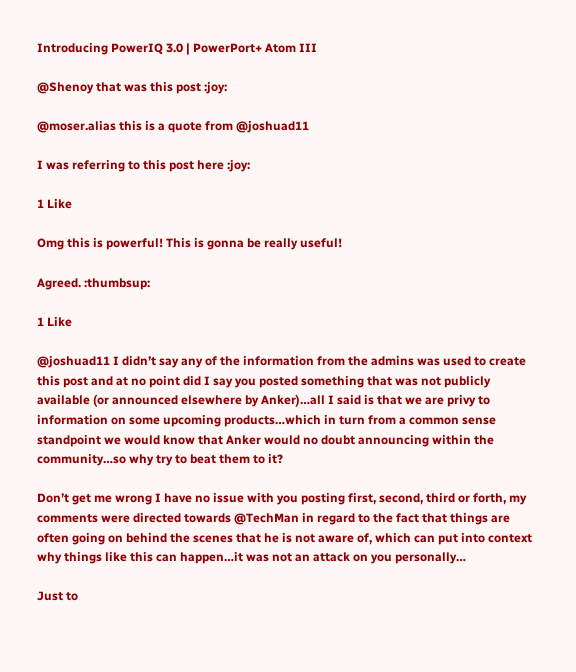Introducing PowerIQ 3.0 | PowerPort+ Atom III

@Shenoy that was this post :joy:

@moser.alias this is a quote from @joshuad11

I was referring to this post here :joy:

1 Like

Omg this is powerful! This is gonna be really useful!

Agreed. :thumbsup:

1 Like

@joshuad11 I didn’t say any of the information from the admins was used to create this post and at no point did I say you posted something that was not publicly available (or announced elsewhere by Anker)…all I said is that we are privy to information on some upcoming products…which in turn from a common sense standpoint we would know that Anker would no doubt announcing within the community…so why try to beat them to it?

Don’t get me wrong I have no issue with you posting first, second, third or forth, my comments were directed towards @TechMan in regard to the fact that things are often going on behind the scenes that he is not aware of, which can put into context why things like this can happen…it was not an attack on you personally…

Just to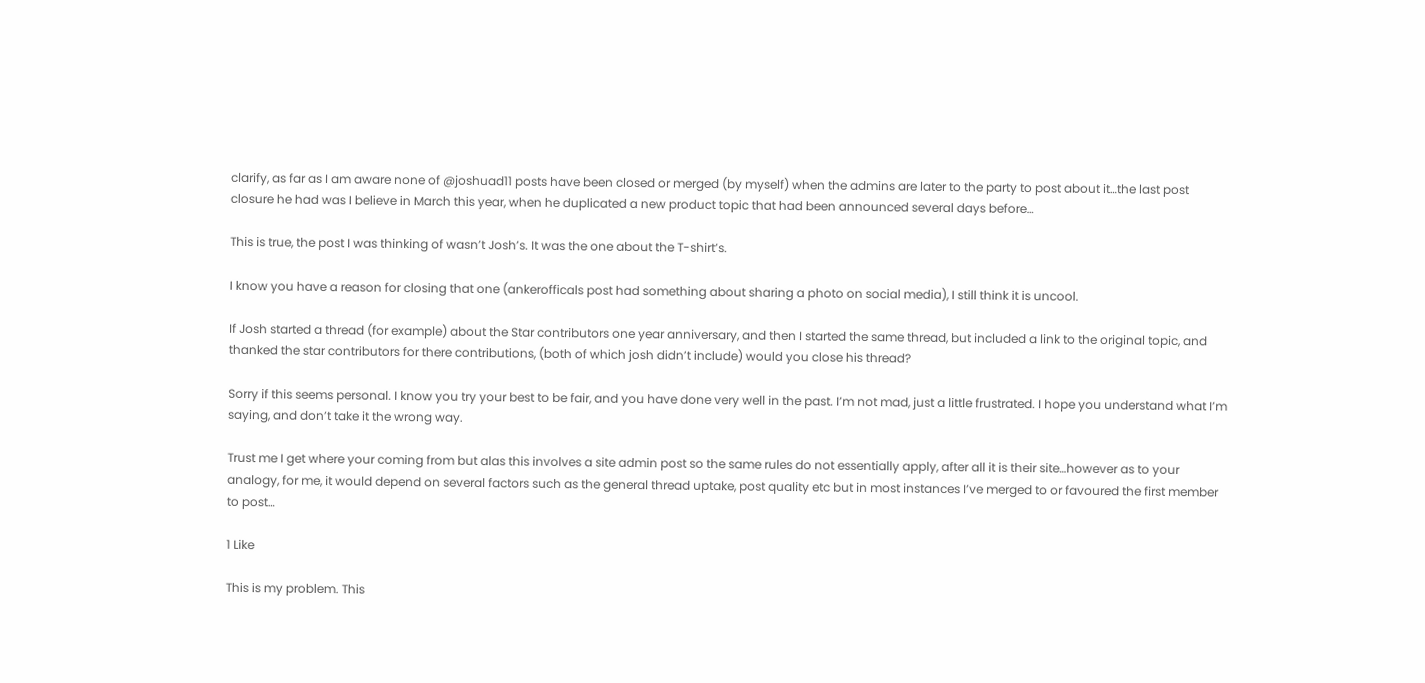clarify, as far as I am aware none of @joshuad11 posts have been closed or merged (by myself) when the admins are later to the party to post about it…the last post closure he had was I believe in March this year, when he duplicated a new product topic that had been announced several days before…

This is true, the post I was thinking of wasn’t Josh’s. It was the one about the T-shirt’s.

I know you have a reason for closing that one (ankerofficals post had something about sharing a photo on social media), I still think it is uncool.

If Josh started a thread (for example) about the Star contributors one year anniversary, and then I started the same thread, but included a link to the original topic, and thanked the star contributors for there contributions, (both of which josh didn’t include) would you close his thread?

Sorry if this seems personal. I know you try your best to be fair, and you have done very well in the past. I’m not mad, just a little frustrated. I hope you understand what I’m saying, and don’t take it the wrong way.

Trust me I get where your coming from but alas this involves a site admin post so the same rules do not essentially apply, after all it is their site…however as to your analogy, for me, it would depend on several factors such as the general thread uptake, post quality etc but in most instances I’ve merged to or favoured the first member to post…

1 Like

This is my problem. This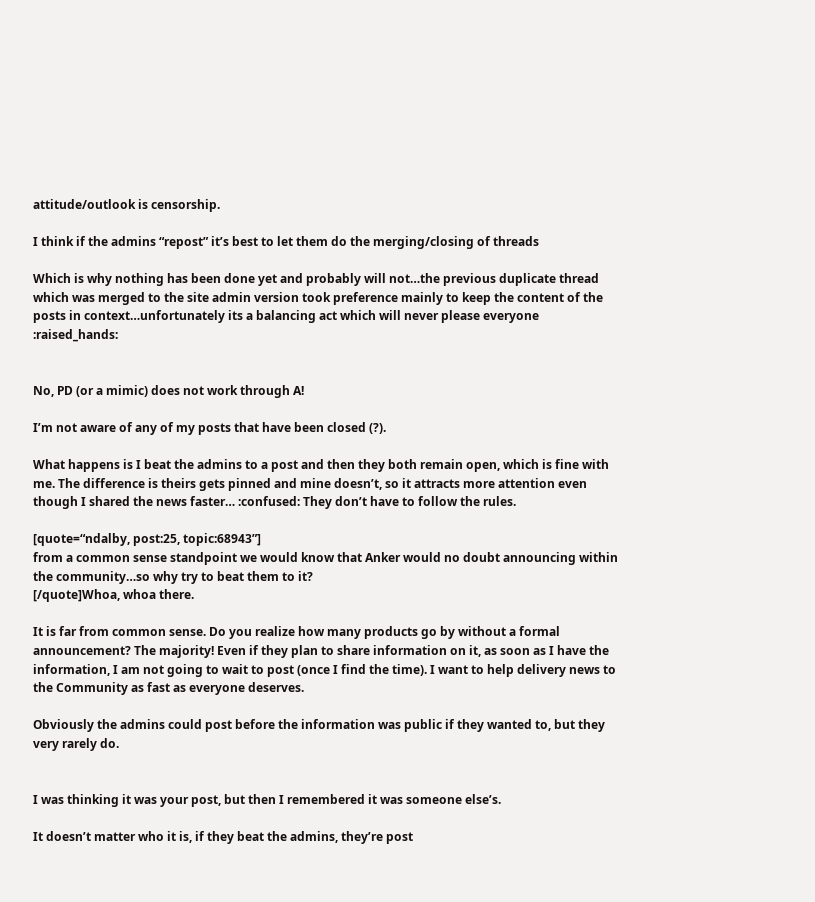attitude/outlook is censorship.

I think if the admins “repost” it’s best to let them do the merging/closing of threads

Which is why nothing has been done yet and probably will not…the previous duplicate thread which was merged to the site admin version took preference mainly to keep the content of the posts in context…unfortunately its a balancing act which will never please everyone :raised_hands:


No, PD (or a mimic) does not work through A!

I’m not aware of any of my posts that have been closed (?).

What happens is I beat the admins to a post and then they both remain open, which is fine with me. The difference is theirs gets pinned and mine doesn’t, so it attracts more attention even though I shared the news faster… :confused: They don’t have to follow the rules.

[quote=“ndalby, post:25, topic:68943”]
from a common sense standpoint we would know that Anker would no doubt announcing within the community…so why try to beat them to it?
[/quote]Whoa, whoa there.

It is far from common sense. Do you realize how many products go by without a formal announcement? The majority! Even if they plan to share information on it, as soon as I have the information, I am not going to wait to post (once I find the time). I want to help delivery news to the Community as fast as everyone deserves.

Obviously the admins could post before the information was public if they wanted to, but they very rarely do.


I was thinking it was your post, but then I remembered it was someone else’s.

It doesn’t matter who it is, if they beat the admins, they’re post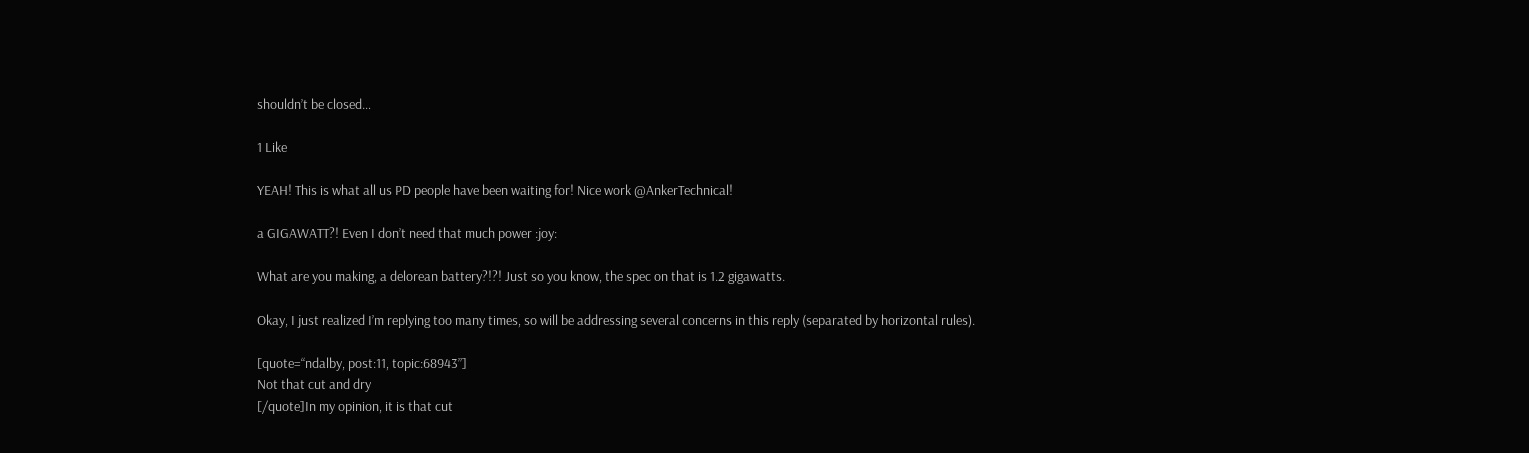shouldn’t be closed…

1 Like

YEAH! This is what all us PD people have been waiting for! Nice work @AnkerTechnical!

a GIGAWATT?! Even I don’t need that much power :joy:

What are you making, a delorean battery?!?! Just so you know, the spec on that is 1.2 gigawatts.

Okay, I just realized I’m replying too many times, so will be addressing several concerns in this reply (separated by horizontal rules).

[quote=“ndalby, post:11, topic:68943”]
Not that cut and dry
[/quote]In my opinion, it is that cut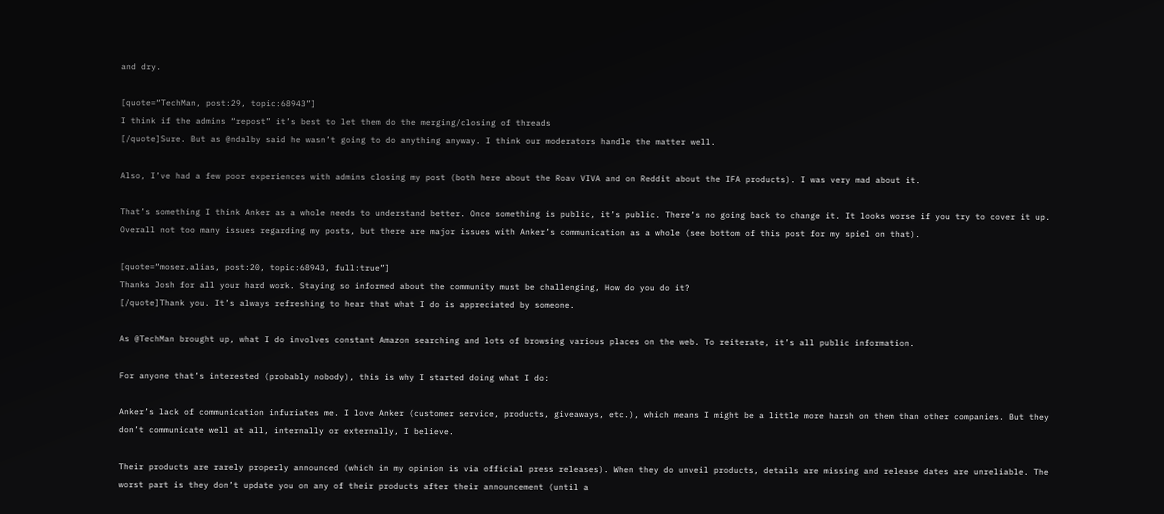and dry.

[quote=“TechMan, post:29, topic:68943”]
I think if the admins “repost” it’s best to let them do the merging/closing of threads
[/quote]Sure. But as @ndalby said he wasn’t going to do anything anyway. I think our moderators handle the matter well.

Also, I’ve had a few poor experiences with admins closing my post (both here about the Roav VIVA and on Reddit about the IFA products). I was very mad about it.

That’s something I think Anker as a whole needs to understand better. Once something is public, it’s public. There’s no going back to change it. It looks worse if you try to cover it up. Overall not too many issues regarding my posts, but there are major issues with Anker’s communication as a whole (see bottom of this post for my spiel on that).

[quote=“moser.alias, post:20, topic:68943, full:true”]
Thanks Josh for all your hard work. Staying so informed about the community must be challenging, How do you do it?
[/quote]Thank you. It’s always refreshing to hear that what I do is appreciated by someone.

As @TechMan brought up, what I do involves constant Amazon searching and lots of browsing various places on the web. To reiterate, it’s all public information.

For anyone that’s interested (probably nobody), this is why I started doing what I do:

Anker’s lack of communication infuriates me. I love Anker (customer service, products, giveaways, etc.), which means I might be a little more harsh on them than other companies. But they don’t communicate well at all, internally or externally, I believe.

Their products are rarely properly announced (which in my opinion is via official press releases). When they do unveil products, details are missing and release dates are unreliable. The worst part is they don’t update you on any of their products after their announcement (until a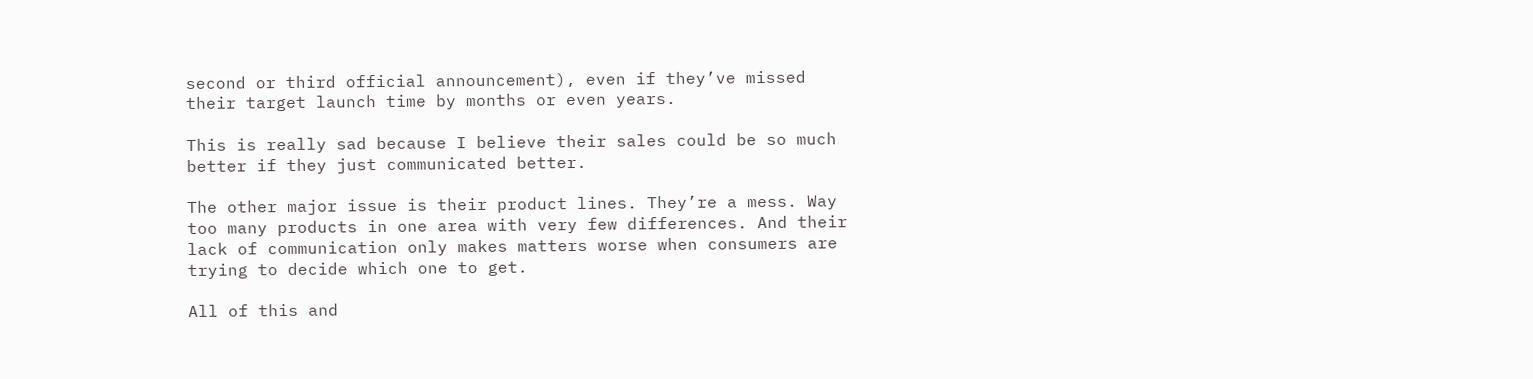second or third official announcement), even if they’ve missed their target launch time by months or even years.

This is really sad because I believe their sales could be so much better if they just communicated better.

The other major issue is their product lines. They’re a mess. Way too many products in one area with very few differences. And their lack of communication only makes matters worse when consumers are trying to decide which one to get.

All of this and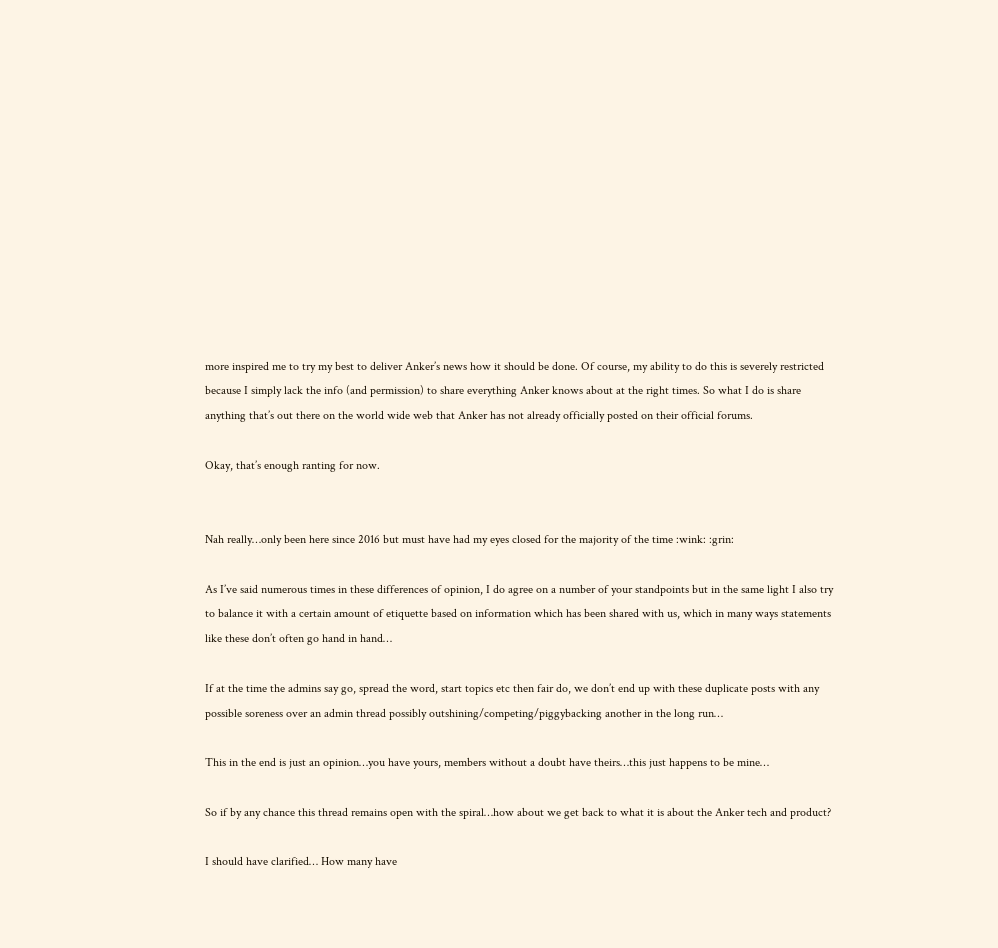more inspired me to try my best to deliver Anker’s news how it should be done. Of course, my ability to do this is severely restricted because I simply lack the info (and permission) to share everything Anker knows about at the right times. So what I do is share anything that’s out there on the world wide web that Anker has not already officially posted on their official forums.

Okay, that’s enough ranting for now.


Nah really…only been here since 2016 but must have had my eyes closed for the majority of the time :wink: :grin:

As I’ve said numerous times in these differences of opinion, I do agree on a number of your standpoints but in the same light I also try to balance it with a certain amount of etiquette based on information which has been shared with us, which in many ways statements like these don’t often go hand in hand…

If at the time the admins say go, spread the word, start topics etc then fair do, we don’t end up with these duplicate posts with any possible soreness over an admin thread possibly outshining/competing/piggybacking another in the long run…

This in the end is just an opinion…you have yours, members without a doubt have theirs…this just happens to be mine…

So if by any chance this thread remains open with the spiral…how about we get back to what it is about the Anker tech and product?

I should have clarified… How many have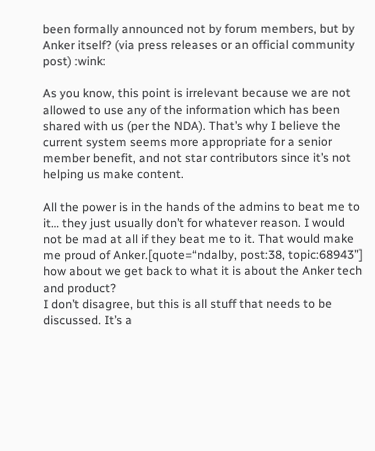been formally announced not by forum members, but by Anker itself? (via press releases or an official community post) :wink:

As you know, this point is irrelevant because we are not allowed to use any of the information which has been shared with us (per the NDA). That’s why I believe the current system seems more appropriate for a senior member benefit, and not star contributors since it’s not helping us make content.

All the power is in the hands of the admins to beat me to it… they just usually don’t for whatever reason. I would not be mad at all if they beat me to it. That would make me proud of Anker.[quote=“ndalby, post:38, topic:68943”]
how about we get back to what it is about the Anker tech and product?
I don’t disagree, but this is all stuff that needs to be discussed. It’s a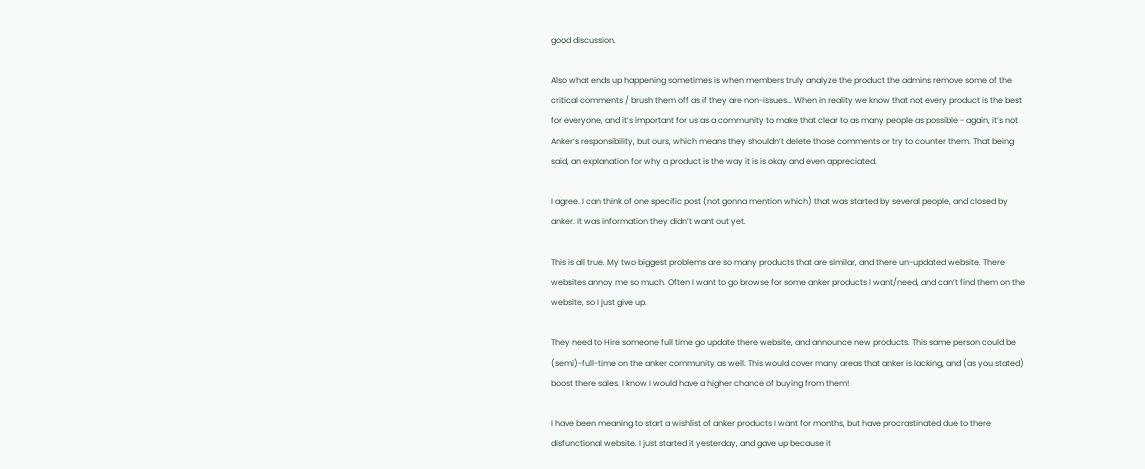good discussion.

Also what ends up happening sometimes is when members truly analyze the product the admins remove some of the critical comments / brush them off as if they are non-issues… When in reality we know that not every product is the best for everyone, and it’s important for us as a community to make that clear to as many people as possible - again, it’s not Anker’s responsibility, but ours, which means they shouldn’t delete those comments or try to counter them. That being said, an explanation for why a product is the way it is is okay and even appreciated.

I agree. I can think of one specific post (not gonna mention which) that was started by several people, and closed by anker. It was information they didn’t want out yet.

This is all true. My two biggest problems are so many products that are similar, and there un-updated website. There websites annoy me so much. Often I want to go browse for some anker products I want/need, and can’t find them on the website, so I just give up.

They need to Hire someone full time go update there website, and announce new products. This same person could be (semi)-full-time on the anker community as well. This would cover many areas that anker is lacking, and (as you stated) boost there sales. I know I would have a higher chance of buying from them!

I have been meaning to start a wishlist of anker products I want for months, but have procrastinated due to there disfunctional website. I just started it yesterday, and gave up because it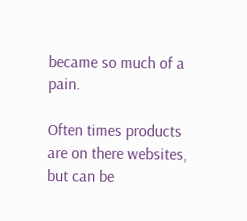became so much of a pain.

Often times products are on there websites, but can be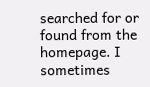searched for or found from the homepage. I sometimes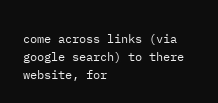come across links (via google search) to there website, for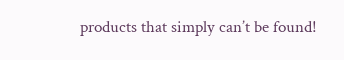products that simply can’t be found!